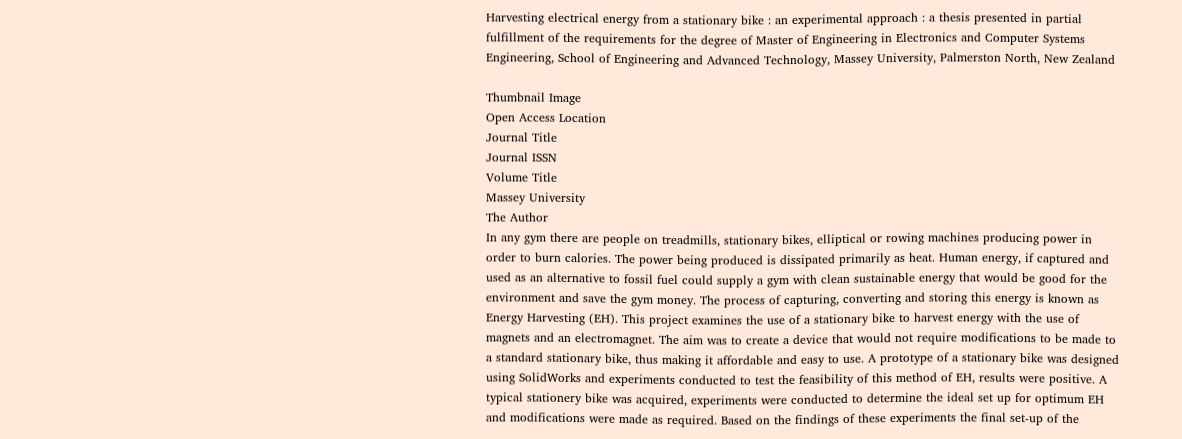Harvesting electrical energy from a stationary bike : an experimental approach : a thesis presented in partial fulfillment of the requirements for the degree of Master of Engineering in Electronics and Computer Systems Engineering, School of Engineering and Advanced Technology, Massey University, Palmerston North, New Zealand

Thumbnail Image
Open Access Location
Journal Title
Journal ISSN
Volume Title
Massey University
The Author
In any gym there are people on treadmills, stationary bikes, elliptical or rowing machines producing power in order to burn calories. The power being produced is dissipated primarily as heat. Human energy, if captured and used as an alternative to fossil fuel could supply a gym with clean sustainable energy that would be good for the environment and save the gym money. The process of capturing, converting and storing this energy is known as Energy Harvesting (EH). This project examines the use of a stationary bike to harvest energy with the use of magnets and an electromagnet. The aim was to create a device that would not require modifications to be made to a standard stationary bike, thus making it affordable and easy to use. A prototype of a stationary bike was designed using SolidWorks and experiments conducted to test the feasibility of this method of EH, results were positive. A typical stationery bike was acquired, experiments were conducted to determine the ideal set up for optimum EH and modifications were made as required. Based on the findings of these experiments the final set-up of the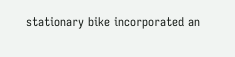stationary bike incorporated an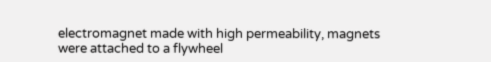electromagnet made with high permeability, magnets were attached to a flywheel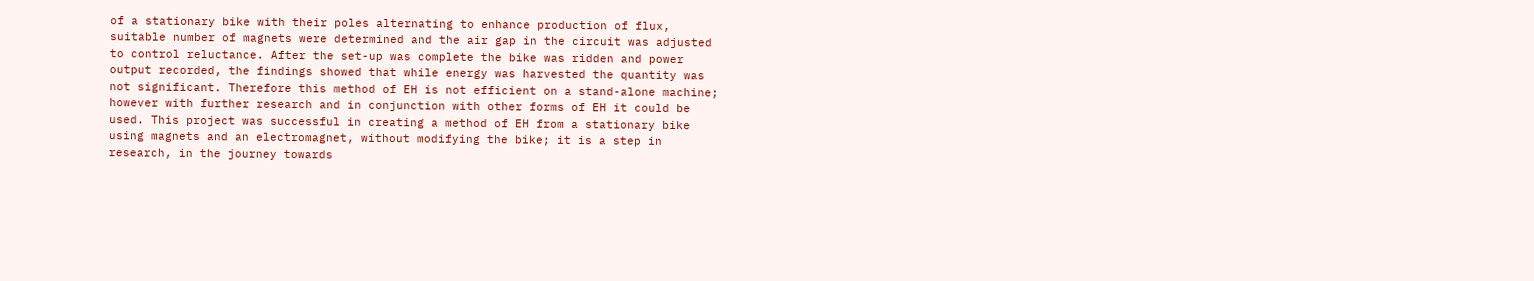of a stationary bike with their poles alternating to enhance production of flux, suitable number of magnets were determined and the air gap in the circuit was adjusted to control reluctance. After the set-up was complete the bike was ridden and power output recorded, the findings showed that while energy was harvested the quantity was not significant. Therefore this method of EH is not efficient on a stand-alone machine; however with further research and in conjunction with other forms of EH it could be used. This project was successful in creating a method of EH from a stationary bike using magnets and an electromagnet, without modifying the bike; it is a step in research, in the journey towards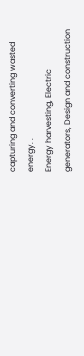capturing and converting wasted energy. .
Energy harvesting, Electric generators, Design and construction